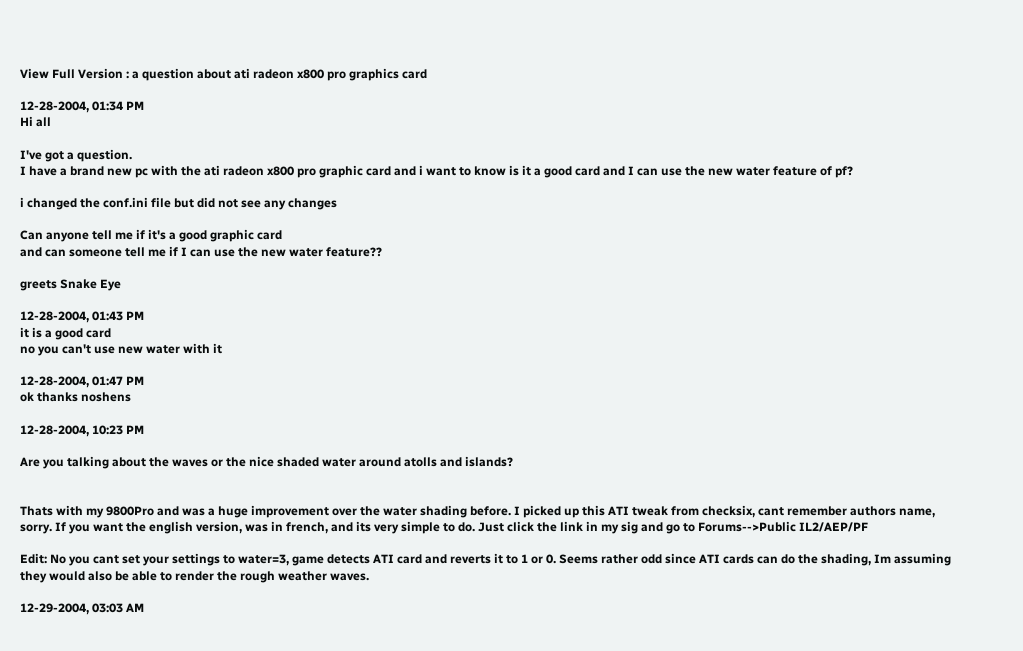View Full Version : a question about ati radeon x800 pro graphics card

12-28-2004, 01:34 PM
Hi all

I've got a question.
I have a brand new pc with the ati radeon x800 pro graphic card and i want to know is it a good card and I can use the new water feature of pf?

i changed the conf.ini file but did not see any changes

Can anyone tell me if it's a good graphic card
and can someone tell me if I can use the new water feature??

greets Snake Eye

12-28-2004, 01:43 PM
it is a good card
no you can't use new water with it

12-28-2004, 01:47 PM
ok thanks noshens

12-28-2004, 10:23 PM

Are you talking about the waves or the nice shaded water around atolls and islands?


Thats with my 9800Pro and was a huge improvement over the water shading before. I picked up this ATI tweak from checksix, cant remember authors name, sorry. If you want the english version, was in french, and its very simple to do. Just click the link in my sig and go to Forums-->Public IL2/AEP/PF

Edit: No you cant set your settings to water=3, game detects ATI card and reverts it to 1 or 0. Seems rather odd since ATI cards can do the shading, Im assuming they would also be able to render the rough weather waves.

12-29-2004, 03:03 AM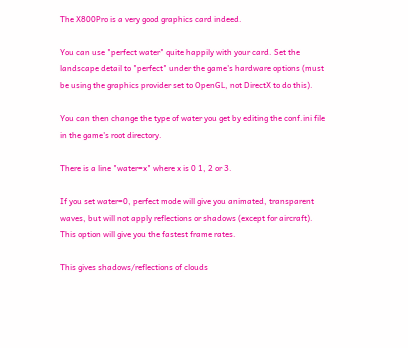The X800Pro is a very good graphics card indeed.

You can use "perfect water" quite happily with your card. Set the landscape detail to "perfect" under the game's hardware options (must be using the graphics provider set to OpenGL, not DirectX to do this).

You can then change the type of water you get by editing the conf.ini file in the game's root directory.

There is a line "water=x" where x is 0 1, 2 or 3.

If you set water=0, perfect mode will give you animated, transparent waves, but will not apply reflections or shadows (except for aircraft). This option will give you the fastest frame rates.

This gives shadows/reflections of clouds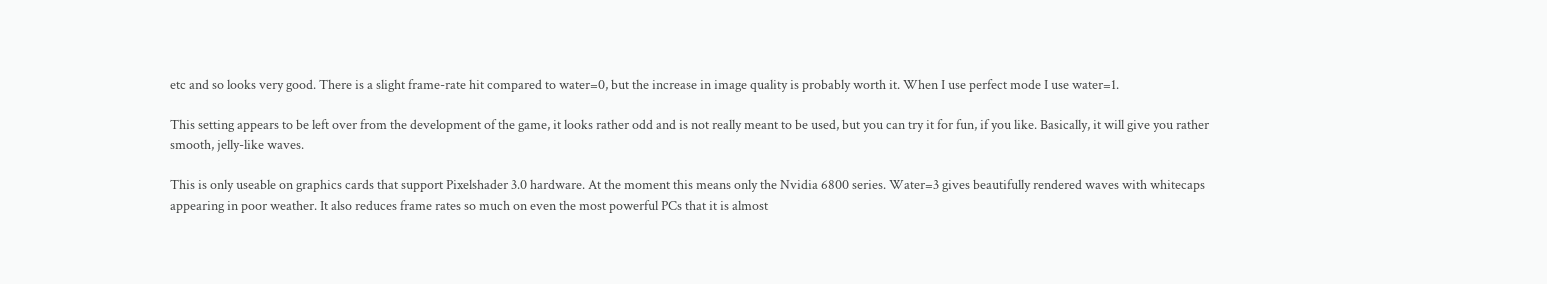etc and so looks very good. There is a slight frame-rate hit compared to water=0, but the increase in image quality is probably worth it. When I use perfect mode I use water=1.

This setting appears to be left over from the development of the game, it looks rather odd and is not really meant to be used, but you can try it for fun, if you like. Basically, it will give you rather smooth, jelly-like waves.

This is only useable on graphics cards that support Pixelshader 3.0 hardware. At the moment this means only the Nvidia 6800 series. Water=3 gives beautifully rendered waves with whitecaps appearing in poor weather. It also reduces frame rates so much on even the most powerful PCs that it is almost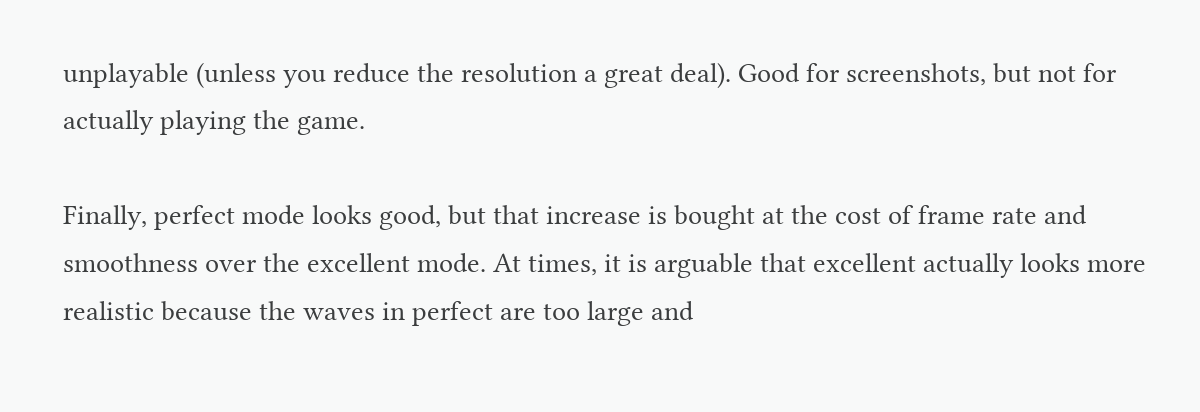unplayable (unless you reduce the resolution a great deal). Good for screenshots, but not for actually playing the game.

Finally, perfect mode looks good, but that increase is bought at the cost of frame rate and smoothness over the excellent mode. At times, it is arguable that excellent actually looks more realistic because the waves in perfect are too large and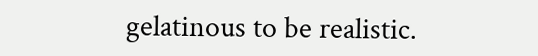gelatinous to be realistic.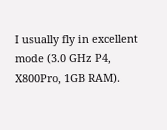I usually fly in excellent mode (3.0 GHz P4, X800Pro, 1GB RAM).